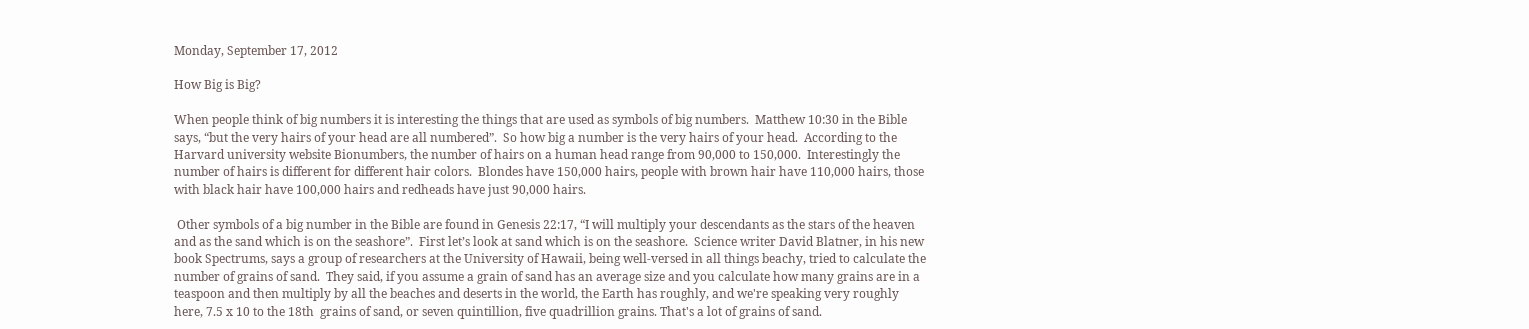Monday, September 17, 2012

How Big is Big?

When people think of big numbers it is interesting the things that are used as symbols of big numbers.  Matthew 10:30 in the Bible says, “but the very hairs of your head are all numbered”.  So how big a number is the very hairs of your head.  According to the Harvard university website Bionumbers, the number of hairs on a human head range from 90,000 to 150,000.  Interestingly the number of hairs is different for different hair colors.  Blondes have 150,000 hairs, people with brown hair have 110,000 hairs, those with black hair have 100,000 hairs and redheads have just 90,000 hairs.

 Other symbols of a big number in the Bible are found in Genesis 22:17, “I will multiply your descendants as the stars of the heaven and as the sand which is on the seashore”.  First let’s look at sand which is on the seashore.  Science writer David Blatner, in his new book Spectrums, says a group of researchers at the University of Hawaii, being well-versed in all things beachy, tried to calculate the number of grains of sand.  They said, if you assume a grain of sand has an average size and you calculate how many grains are in a teaspoon and then multiply by all the beaches and deserts in the world, the Earth has roughly, and we're speaking very roughly here, 7.5 x 10 to the 18th  grains of sand, or seven quintillion, five quadrillion grains. That's a lot of grains of sand.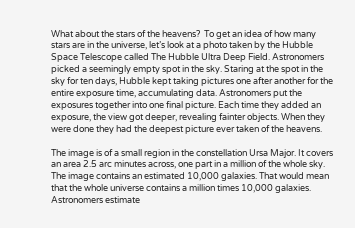What about the stars of the heavens?  To get an idea of how many stars are in the universe, let’s look at a photo taken by the Hubble Space Telescope called The Hubble Ultra Deep Field. Astronomers picked a seemingly empty spot in the sky. Staring at the spot in the sky for ten days, Hubble kept taking pictures one after another for the entire exposure time, accumulating data. Astronomers put the exposures together into one final picture. Each time they added an exposure, the view got deeper, revealing fainter objects. When they were done they had the deepest picture ever taken of the heavens.

The image is of a small region in the constellation Ursa Major. It covers an area 2.5 arc minutes across, one part in a million of the whole sky. The image contains an estimated 10,000 galaxies. That would mean that the whole universe contains a million times 10,000 galaxies. Astronomers estimate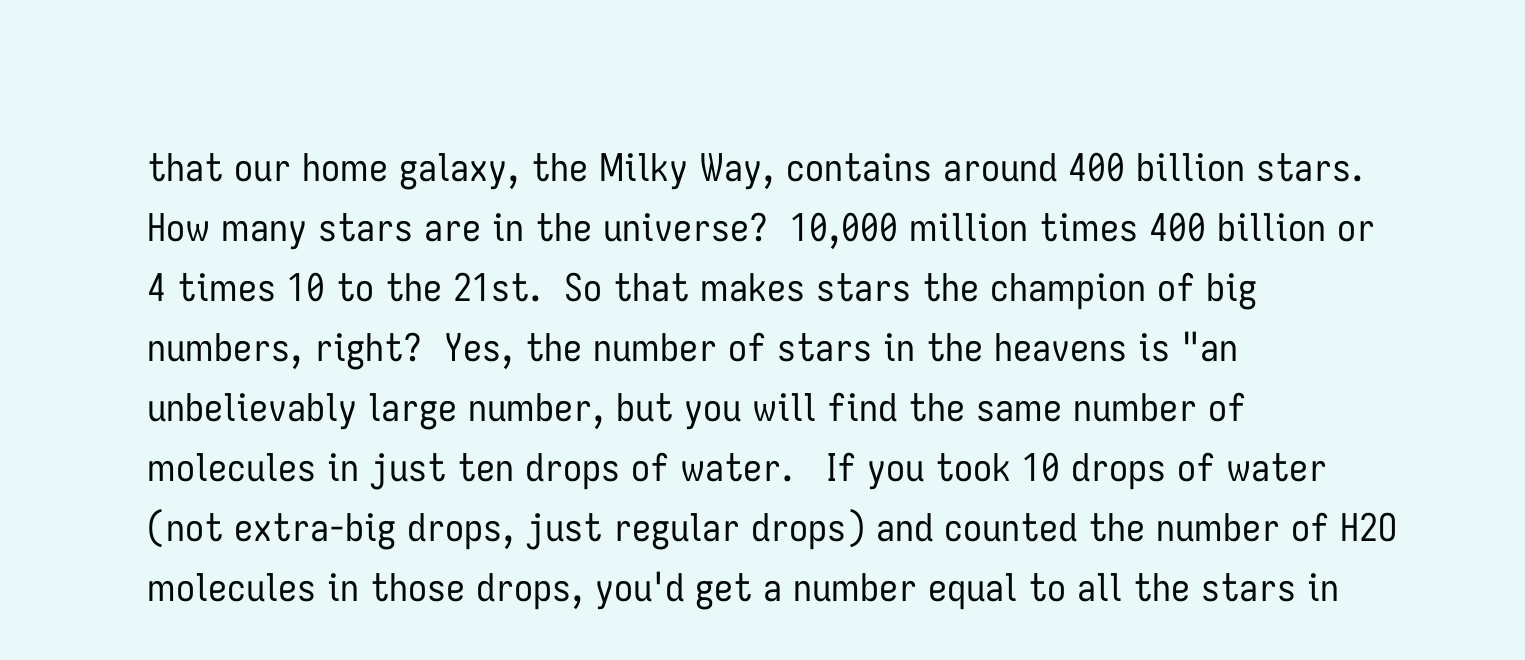that our home galaxy, the Milky Way, contains around 400 billion stars. How many stars are in the universe?  10,000 million times 400 billion or 4 times 10 to the 21st.  So that makes stars the champion of big numbers, right?  Yes, the number of stars in the heavens is "an unbelievably large number, but you will find the same number of molecules in just ten drops of water.   If you took 10 drops of water (not extra-big drops, just regular drops) and counted the number of H2O molecules in those drops, you'd get a number equal to all the stars in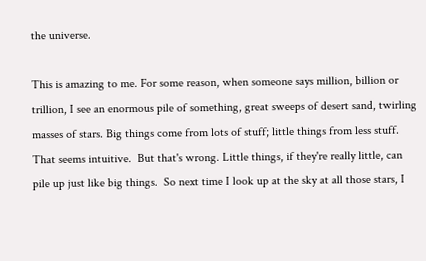the universe.

This is amazing to me. For some reason, when someone says million, billion or trillion, I see an enormous pile of something, great sweeps of desert sand, twirling masses of stars. Big things come from lots of stuff; little things from less stuff. That seems intuitive.  But that's wrong. Little things, if they're really little, can pile up just like big things.  So next time I look up at the sky at all those stars, I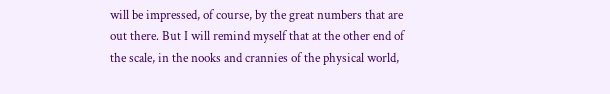will be impressed, of course, by the great numbers that are out there. But I will remind myself that at the other end of the scale, in the nooks and crannies of the physical world,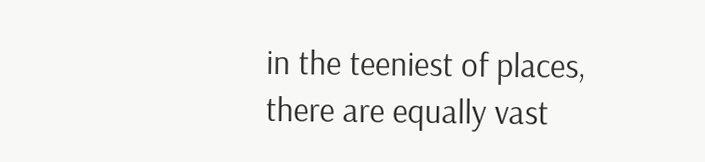in the teeniest of places, there are equally vast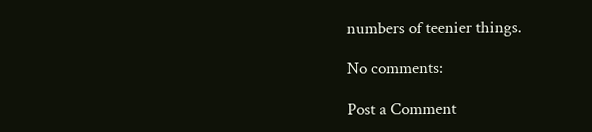numbers of teenier things.

No comments:

Post a Comment